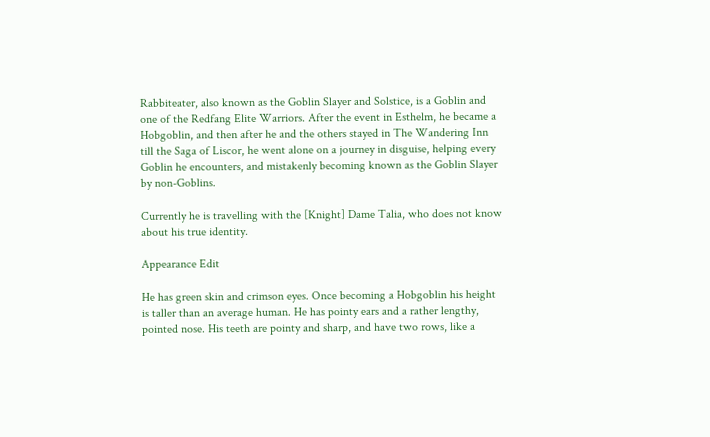Rabbiteater, also known as the Goblin Slayer and Solstice, is a Goblin and one of the Redfang Elite Warriors. After the event in Esthelm, he became a Hobgoblin, and then after he and the others stayed in The Wandering Inn till the Saga of Liscor, he went alone on a journey in disguise, helping every Goblin he encounters, and mistakenly becoming known as the Goblin Slayer by non-Goblins.

Currently he is travelling with the [Knight] Dame Talia, who does not know about his true identity.

Appearance Edit

He has green skin and crimson eyes. Once becoming a Hobgoblin his height is taller than an average human. He has pointy ears and a rather lengthy, pointed nose. His teeth are pointy and sharp, and have two rows, like a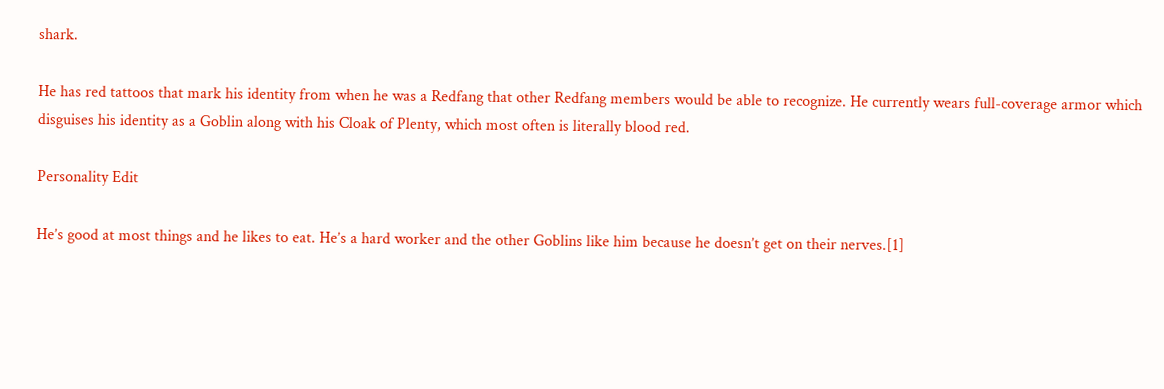shark.

He has red tattoos that mark his identity from when he was a Redfang that other Redfang members would be able to recognize. He currently wears full-coverage armor which disguises his identity as a Goblin along with his Cloak of Plenty, which most often is literally blood red.

Personality Edit

He’s good at most things and he likes to eat. He’s a hard worker and the other Goblins like him because he doesn’t get on their nerves.[1]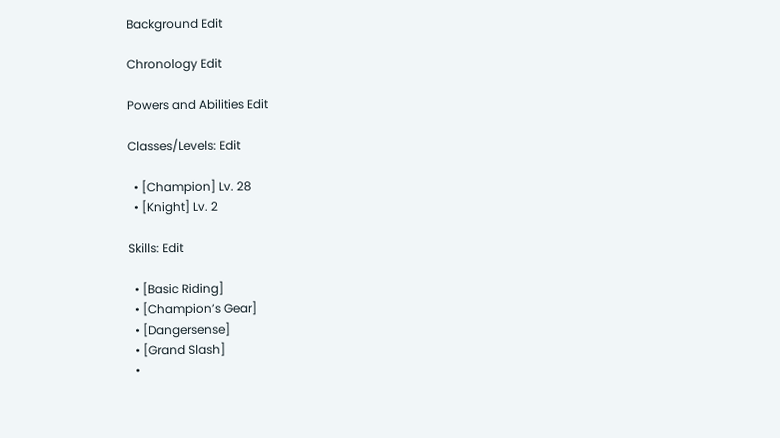Background Edit

Chronology Edit

Powers and Abilities Edit

Classes/Levels: Edit

  • [Champion] Lv. 28
  • [Knight] Lv. 2

Skills: Edit

  • [Basic Riding]
  • [Champion’s Gear]
  • [Dangersense]
  • [Grand Slash]
  •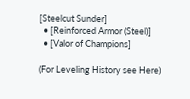[Steelcut Sunder]
  • [Reinforced Armor (Steel)]
  • [Valor of Champions]

(For Leveling History see Here)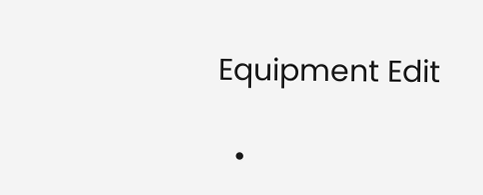Equipment Edit

  •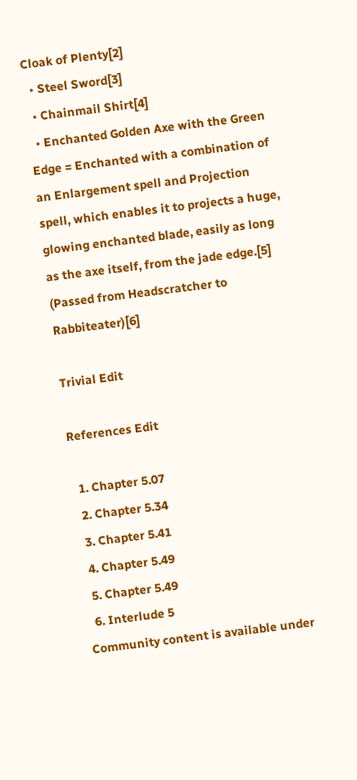Cloak of Plenty[2]
  • Steel Sword[3]
  • Chainmail Shirt[4]
  • Enchanted Golden Axe with the Green Edge = Enchanted with a combination of an Enlargement spell and Projection spell, which enables it to projects a huge, glowing enchanted blade, easily as long as the axe itself, from the jade edge.[5] (Passed from Headscratcher to Rabbiteater)[6]

Trivial Edit

References Edit

  1. Chapter 5.07
  2. Chapter 5.34
  3. Chapter 5.41
  4. Chapter 5.49
  5. Chapter 5.49
  6. Interlude 5
Community content is available under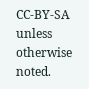CC-BY-SA unless otherwise noted.